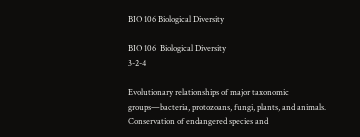BIO 106 Biological Diversity

BIO 106  Biological Diversity                                                                                   3-2-4

Evolutionary relationships of major taxonomic groups—bacteria, protozoans, fungi, plants, and animals. Conservation of endangered species and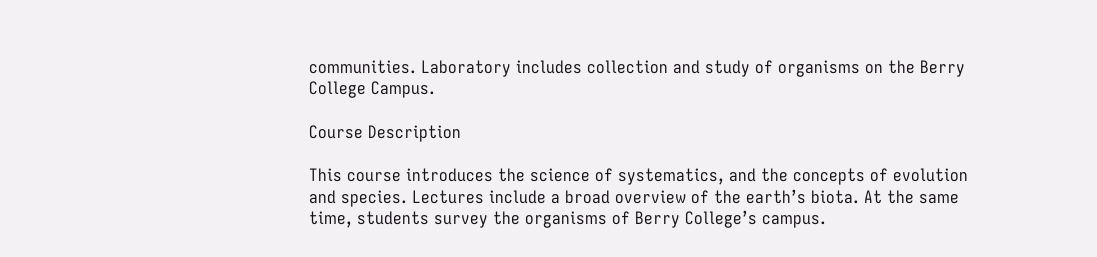communities. Laboratory includes collection and study of organisms on the Berry College Campus.

Course Description

This course introduces the science of systematics, and the concepts of evolution and species. Lectures include a broad overview of the earth’s biota. At the same time, students survey the organisms of Berry College’s campus.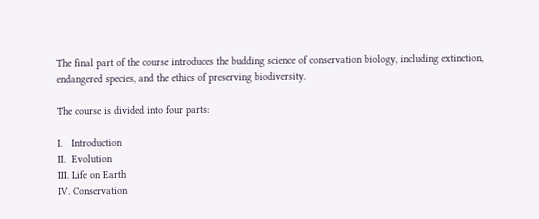The final part of the course introduces the budding science of conservation biology, including extinction, endangered species, and the ethics of preserving biodiversity.

The course is divided into four parts:

I.   Introduction
II.  Evolution
III. Life on Earth
IV. Conservation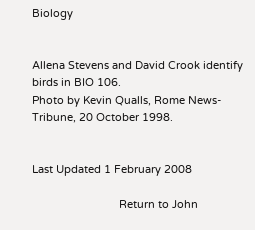Biology


Allena Stevens and David Crook identify birds in BIO 106.
Photo by Kevin Qualls, Rome News-Tribune, 20 October 1998.


Last Updated 1 February 2008

                             Return to John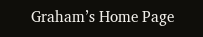Graham’s Home Page